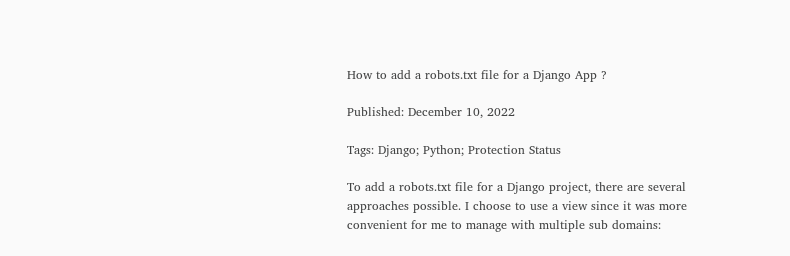How to add a robots.txt file for a Django App ?

Published: December 10, 2022

Tags: Django; Python; Protection Status

To add a robots.txt file for a Django project, there are several approaches possible. I choose to use a view since it was more convenient for me to manage with multiple sub domains: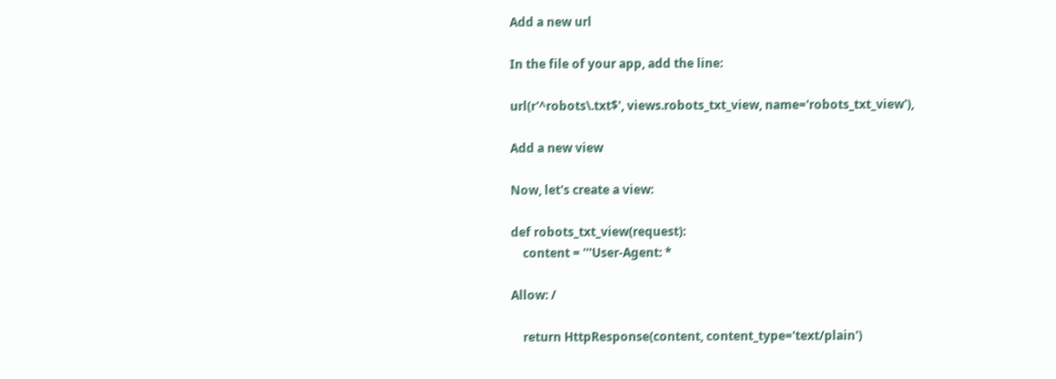Add a new url

In the file of your app, add the line:

url(r'^robots\.txt$', views.robots_txt_view, name='robots_txt_view'),

Add a new view

Now, let's create a view:

def robots_txt_view(request):
    content = '''User-Agent: *

Allow: /

    return HttpResponse(content, content_type='text/plain')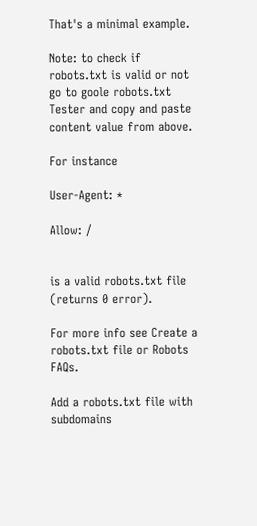That's a minimal example.

Note: to check if robots.txt is valid or not go to goole robots.txt Tester and copy and paste content value from above.

For instance

User-Agent: *

Allow: /


is a valid robots.txt file (returns 0 error).

For more info see Create a robots.txt file or Robots FAQs.

Add a robots.txt file with subdomains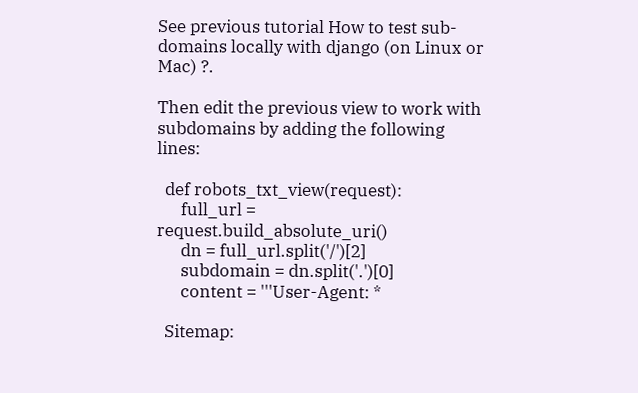See previous tutorial How to test sub-domains locally with django (on Linux or Mac) ?.

Then edit the previous view to work with subdomains by adding the following lines:

  def robots_txt_view(request):
      full_url = request.build_absolute_uri()
      dn = full_url.split('/')[2]
      subdomain = dn.split('.')[0]
      content = '''User-Agent: *

  Sitemap: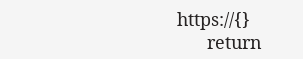https://{}
      return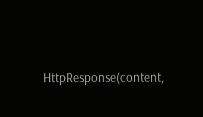HttpResponse(content,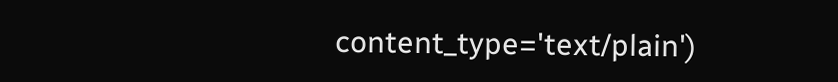content_type='text/plain')